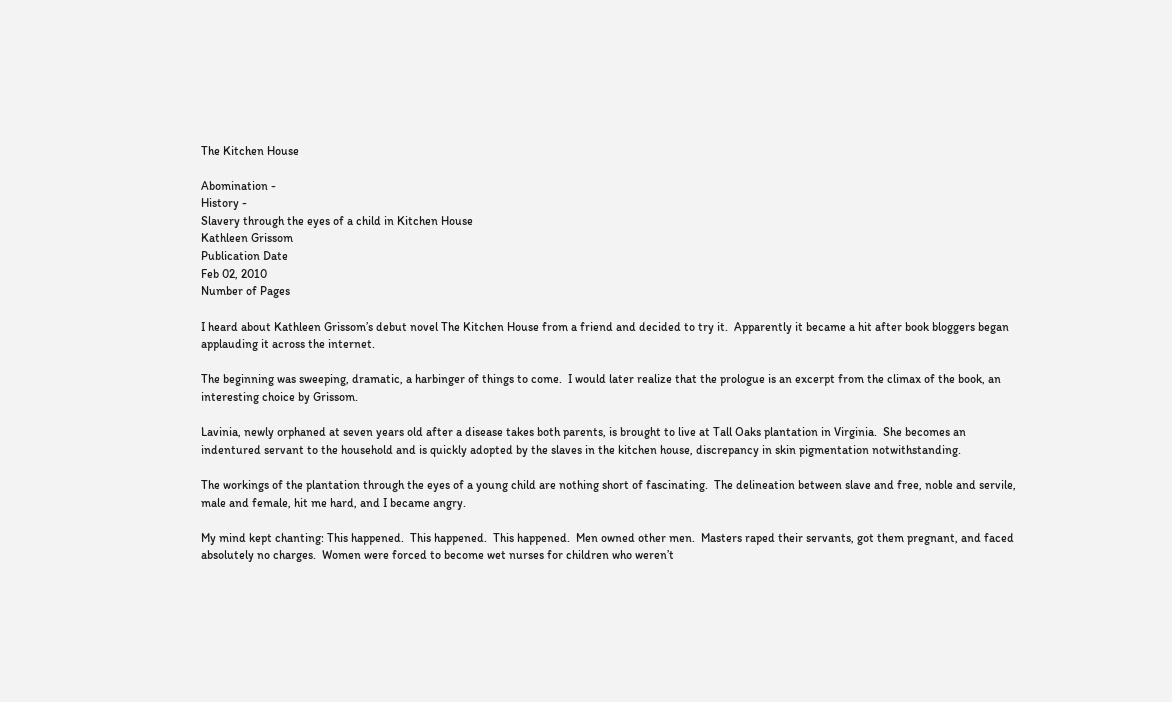The Kitchen House

Abomination -
History -
Slavery through the eyes of a child in Kitchen House
Kathleen Grissom
Publication Date
Feb 02, 2010
Number of Pages

I heard about Kathleen Grissom’s debut novel The Kitchen House from a friend and decided to try it.  Apparently it became a hit after book bloggers began applauding it across the internet.

The beginning was sweeping, dramatic, a harbinger of things to come.  I would later realize that the prologue is an excerpt from the climax of the book, an interesting choice by Grissom.

Lavinia, newly orphaned at seven years old after a disease takes both parents, is brought to live at Tall Oaks plantation in Virginia.  She becomes an indentured servant to the household and is quickly adopted by the slaves in the kitchen house, discrepancy in skin pigmentation notwithstanding.

The workings of the plantation through the eyes of a young child are nothing short of fascinating.  The delineation between slave and free, noble and servile, male and female, hit me hard, and I became angry.

My mind kept chanting: This happened.  This happened.  This happened.  Men owned other men.  Masters raped their servants, got them pregnant, and faced absolutely no charges.  Women were forced to become wet nurses for children who weren’t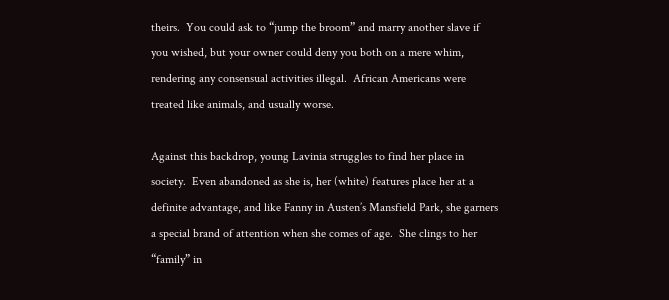theirs.  You could ask to “jump the broom” and marry another slave if you wished, but your owner could deny you both on a mere whim, rendering any consensual activities illegal.  African Americans were treated like animals, and usually worse.

Against this backdrop, young Lavinia struggles to find her place in society.  Even abandoned as she is, her (white) features place her at a definite advantage, and like Fanny in Austen’s Mansfield Park, she garners a special brand of attention when she comes of age.  She clings to her “family” in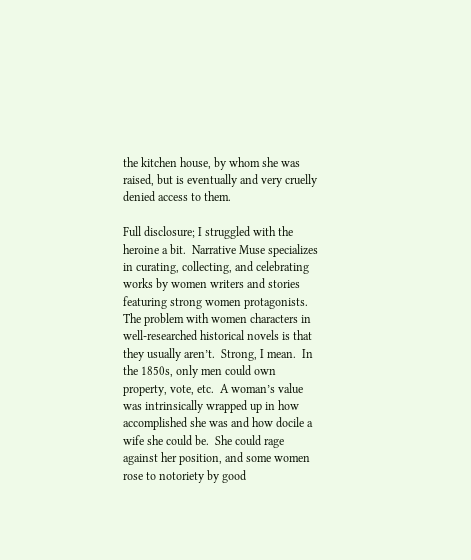the kitchen house, by whom she was raised, but is eventually and very cruelly denied access to them.

Full disclosure; I struggled with the heroine a bit.  Narrative Muse specializes in curating, collecting, and celebrating works by women writers and stories featuring strong women protagonists.  The problem with women characters in well-researched historical novels is that they usually aren’t.  Strong, I mean.  In the 1850s, only men could own property, vote, etc.  A woman’s value was intrinsically wrapped up in how accomplished she was and how docile a wife she could be.  She could rage against her position, and some women rose to notoriety by good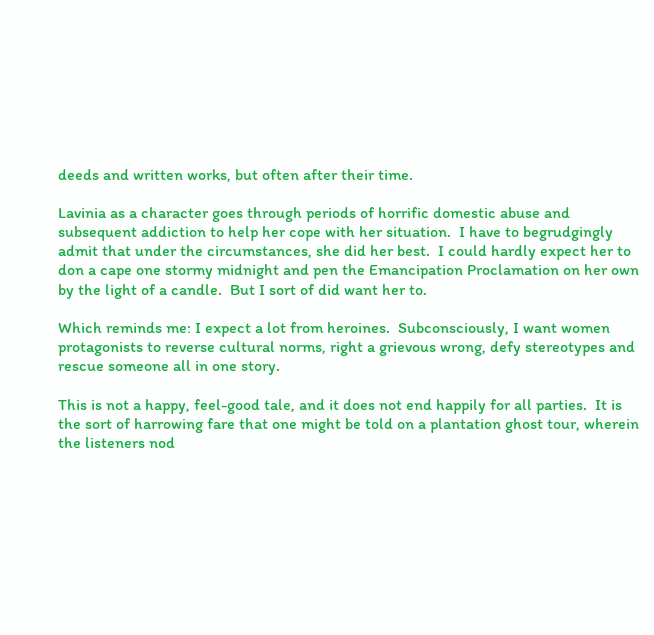deeds and written works, but often after their time.

Lavinia as a character goes through periods of horrific domestic abuse and subsequent addiction to help her cope with her situation.  I have to begrudgingly admit that under the circumstances, she did her best.  I could hardly expect her to don a cape one stormy midnight and pen the Emancipation Proclamation on her own by the light of a candle.  But I sort of did want her to.

Which reminds me: I expect a lot from heroines.  Subconsciously, I want women protagonists to reverse cultural norms, right a grievous wrong, defy stereotypes and rescue someone all in one story.

This is not a happy, feel-good tale, and it does not end happily for all parties.  It is the sort of harrowing fare that one might be told on a plantation ghost tour, wherein the listeners nod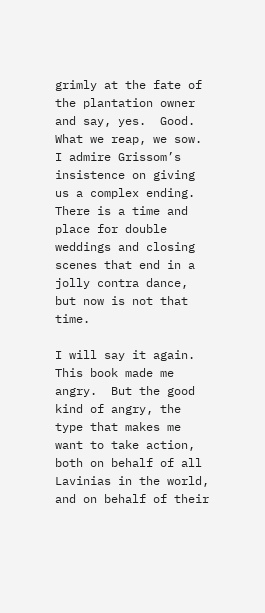grimly at the fate of the plantation owner and say, yes.  Good.  What we reap, we sow.  I admire Grissom’s insistence on giving us a complex ending.  There is a time and place for double weddings and closing scenes that end in a jolly contra dance, but now is not that time.

I will say it again.  This book made me angry.  But the good kind of angry, the type that makes me want to take action, both on behalf of all Lavinias in the world, and on behalf of their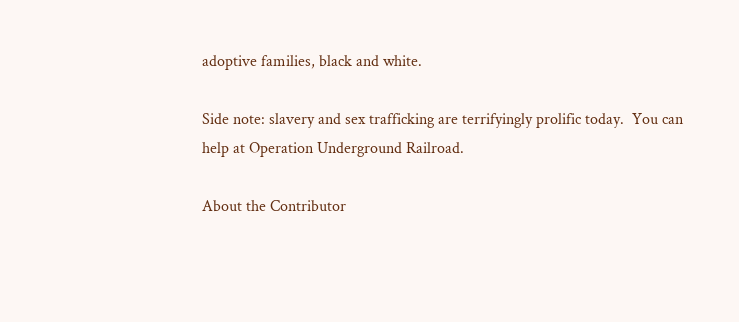adoptive families, black and white.

Side note: slavery and sex trafficking are terrifyingly prolific today.  You can help at Operation Underground Railroad.

About the Contributor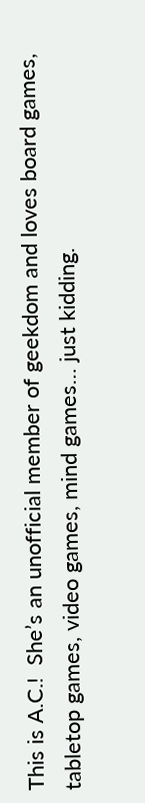This is A.C.!  She’s an unofficial member of geekdom and loves board games, tabletop games, video games, mind games… just kidding.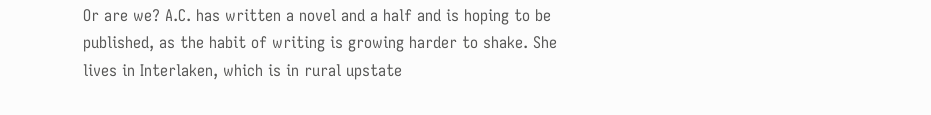Or are we? A.C. has written a novel and a half and is hoping to be published, as the habit of writing is growing harder to shake. She lives in Interlaken, which is in rural upstate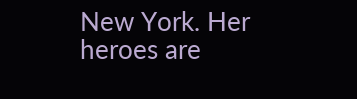New York. Her heroes are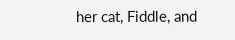her cat, Fiddle, and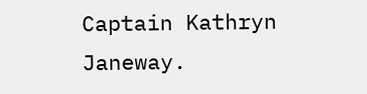Captain Kathryn Janeway.